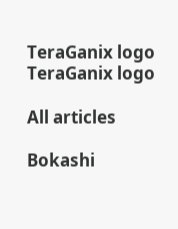TeraGanix logo
TeraGanix logo

All articles

Bokashi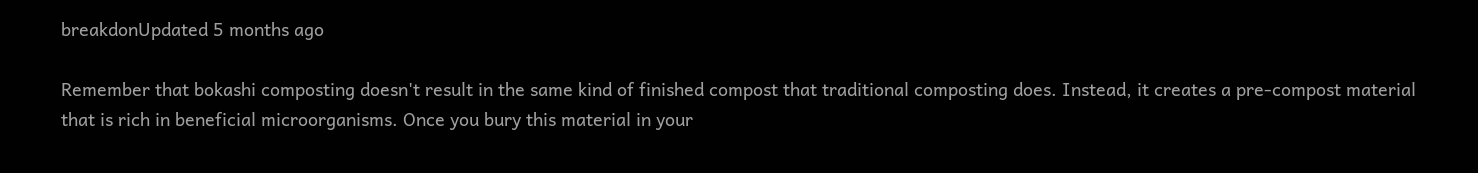breakdonUpdated 5 months ago

Remember that bokashi composting doesn't result in the same kind of finished compost that traditional composting does. Instead, it creates a pre-compost material that is rich in beneficial microorganisms. Once you bury this material in your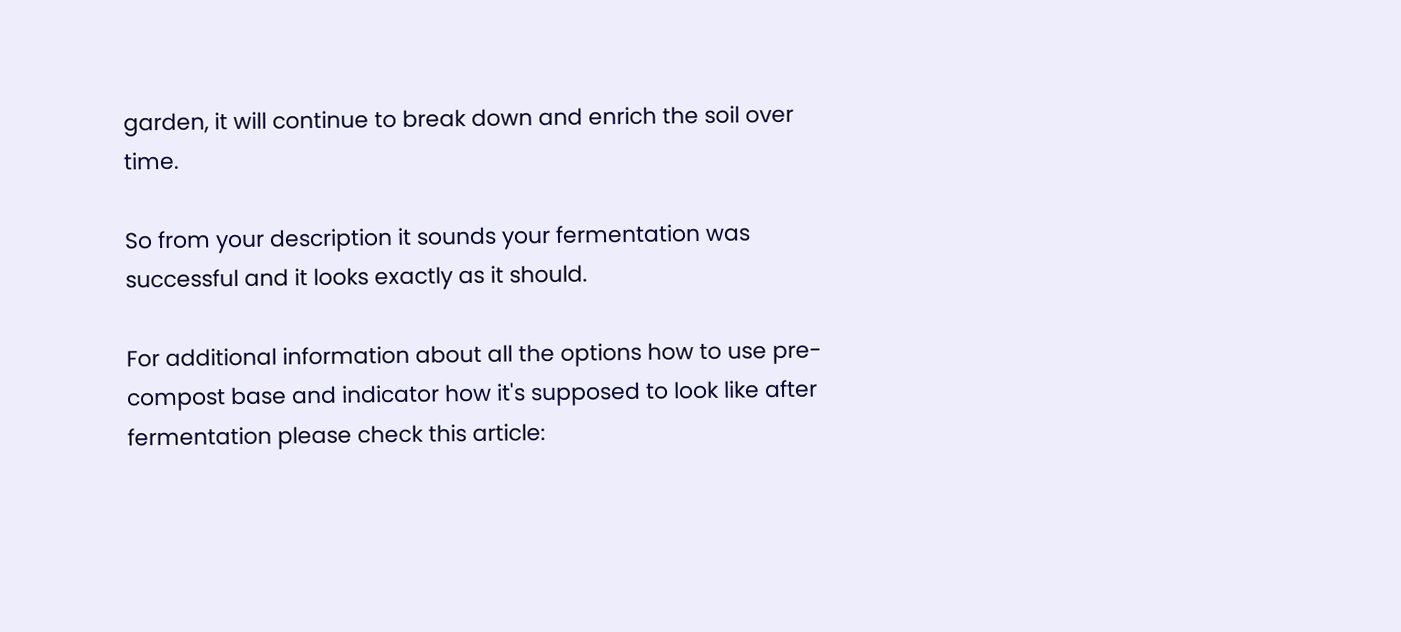garden, it will continue to break down and enrich the soil over time.

So from your description it sounds your fermentation was successful and it looks exactly as it should.

For additional information about all the options how to use pre-compost base and indicator how it's supposed to look like after fermentation please check this article: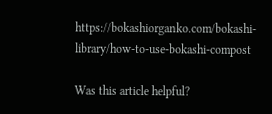https://bokashiorganko.com/bokashi-library/how-to-use-bokashi-compost

Was this article helpful?